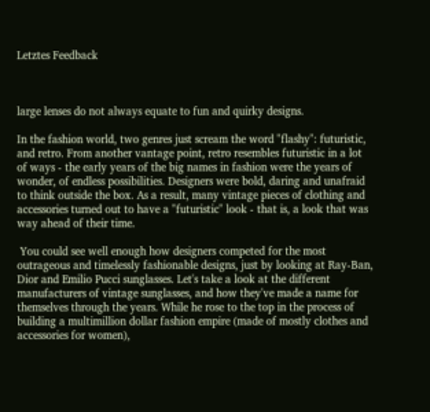Letztes Feedback



large lenses do not always equate to fun and quirky designs.

In the fashion world, two genres just scream the word "flashy": futuristic, and retro. From another vantage point, retro resembles futuristic in a lot of ways - the early years of the big names in fashion were the years of wonder, of endless possibilities. Designers were bold, daring and unafraid to think outside the box. As a result, many vintage pieces of clothing and accessories turned out to have a "futuristic" look - that is, a look that was way ahead of their time.

 You could see well enough how designers competed for the most outrageous and timelessly fashionable designs, just by looking at Ray-Ban, Dior and Emilio Pucci sunglasses. Let's take a look at the different manufacturers of vintage sunglasses, and how they've made a name for themselves through the years. While he rose to the top in the process of building a multimillion dollar fashion empire (made of mostly clothes and accessories for women),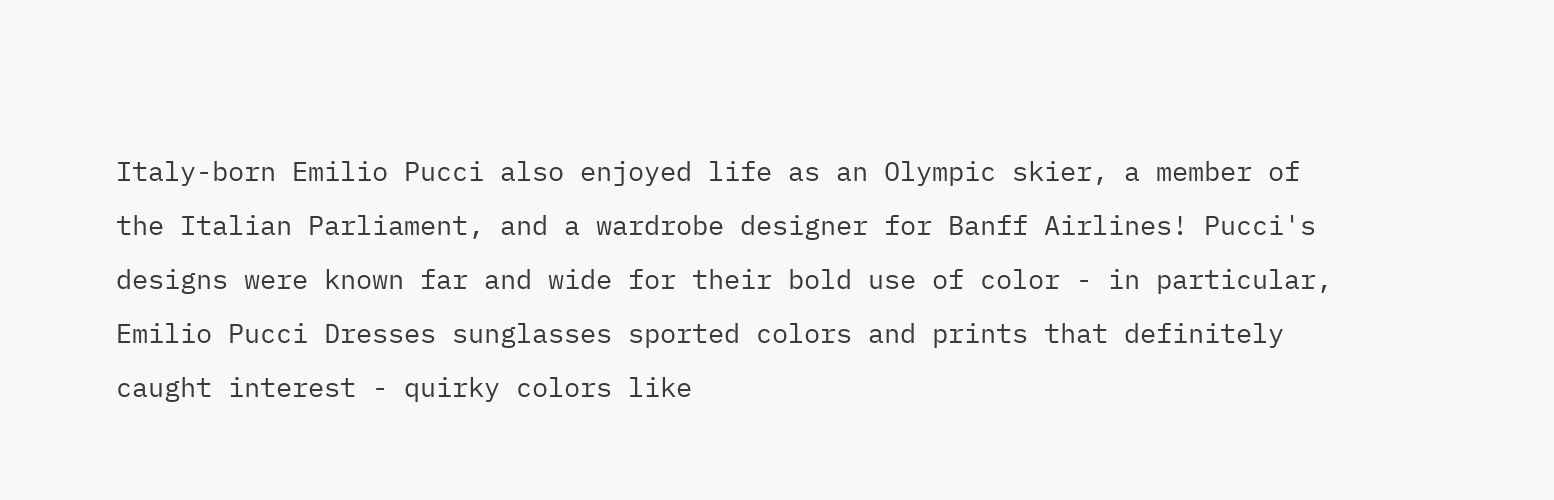Italy-born Emilio Pucci also enjoyed life as an Olympic skier, a member of the Italian Parliament, and a wardrobe designer for Banff Airlines! Pucci's designs were known far and wide for their bold use of color - in particular, Emilio Pucci Dresses sunglasses sported colors and prints that definitely caught interest - quirky colors like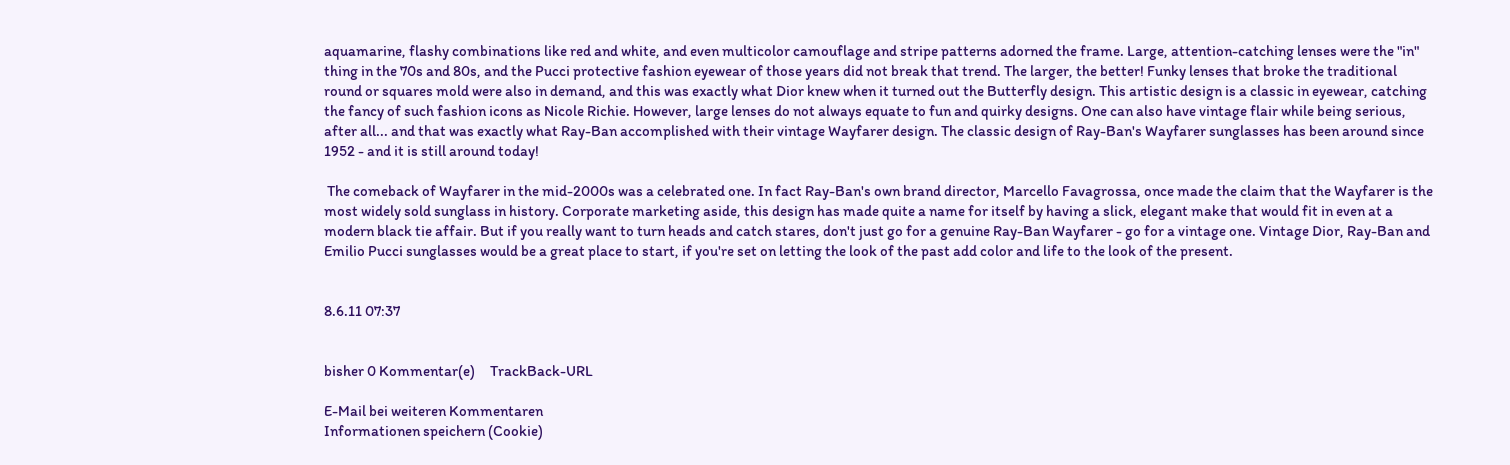aquamarine, flashy combinations like red and white, and even multicolor camouflage and stripe patterns adorned the frame. Large, attention-catching lenses were the "in" thing in the 70s and 80s, and the Pucci protective fashion eyewear of those years did not break that trend. The larger, the better! Funky lenses that broke the traditional round or squares mold were also in demand, and this was exactly what Dior knew when it turned out the Butterfly design. This artistic design is a classic in eyewear, catching the fancy of such fashion icons as Nicole Richie. However, large lenses do not always equate to fun and quirky designs. One can also have vintage flair while being serious, after all... and that was exactly what Ray-Ban accomplished with their vintage Wayfarer design. The classic design of Ray-Ban's Wayfarer sunglasses has been around since 1952 - and it is still around today!

 The comeback of Wayfarer in the mid-2000s was a celebrated one. In fact Ray-Ban's own brand director, Marcello Favagrossa, once made the claim that the Wayfarer is the most widely sold sunglass in history. Corporate marketing aside, this design has made quite a name for itself by having a slick, elegant make that would fit in even at a modern black tie affair. But if you really want to turn heads and catch stares, don't just go for a genuine Ray-Ban Wayfarer - go for a vintage one. Vintage Dior, Ray-Ban and Emilio Pucci sunglasses would be a great place to start, if you're set on letting the look of the past add color and life to the look of the present.


8.6.11 07:37


bisher 0 Kommentar(e)     TrackBack-URL

E-Mail bei weiteren Kommentaren
Informationen speichern (Cookie)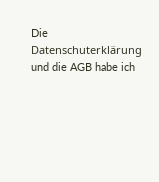Die Datenschuterklärung und die AGB habe ich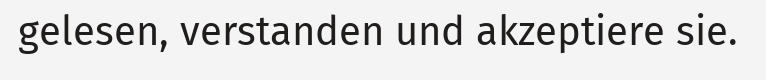gelesen, verstanden und akzeptiere sie.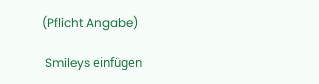(Pflicht Angabe)

 Smileys einfügen